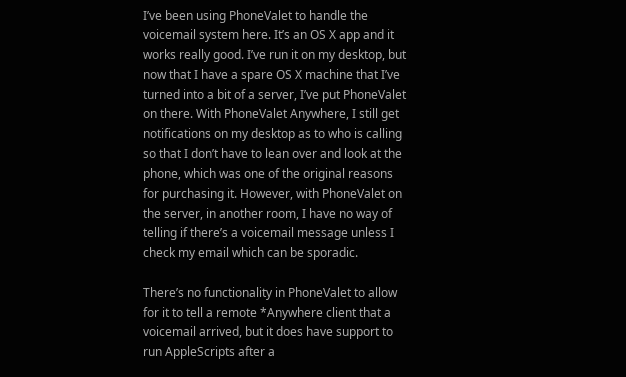I’ve been using PhoneValet to handle the voicemail system here. It’s an OS X app and it works really good. I’ve run it on my desktop, but now that I have a spare OS X machine that I’ve turned into a bit of a server, I’ve put PhoneValet on there. With PhoneValet Anywhere, I still get notifications on my desktop as to who is calling so that I don’t have to lean over and look at the phone, which was one of the original reasons for purchasing it. However, with PhoneValet on the server, in another room, I have no way of telling if there’s a voicemail message unless I check my email which can be sporadic.

There’s no functionality in PhoneValet to allow for it to tell a remote *Anywhere client that a voicemail arrived, but it does have support to run AppleScripts after a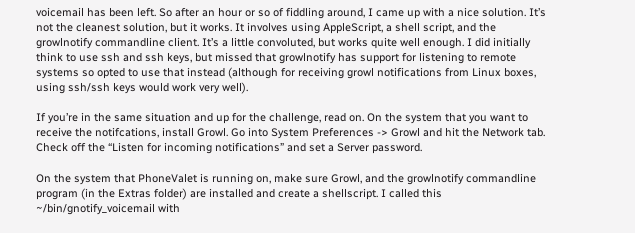voicemail has been left. So after an hour or so of fiddling around, I came up with a nice solution. It’s not the cleanest solution, but it works. It involves using AppleScript, a shell script, and the growlnotify commandline client. It’s a little convoluted, but works quite well enough. I did initially think to use ssh and ssh keys, but missed that growlnotify has support for listening to remote systems so opted to use that instead (although for receiving growl notifications from Linux boxes, using ssh/ssh keys would work very well).

If you’re in the same situation and up for the challenge, read on. On the system that you want to receive the notifcations, install Growl. Go into System Preferences -> Growl and hit the Network tab. Check off the “Listen for incoming notifications” and set a Server password.

On the system that PhoneValet is running on, make sure Growl, and the growlnotify commandline program (in the Extras folder) are installed and create a shellscript. I called this ~/bin/gnotify_voicemail with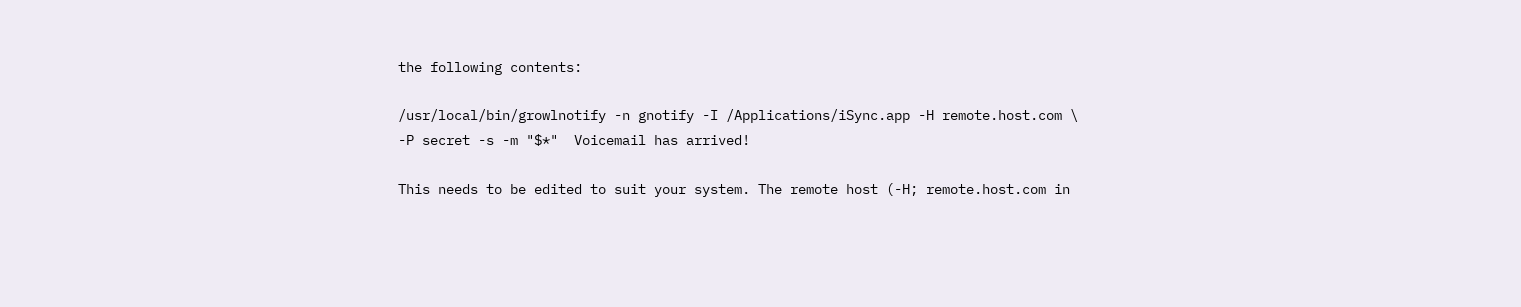the following contents:

/usr/local/bin/growlnotify -n gnotify -I /Applications/iSync.app -H remote.host.com \
-P secret -s -m "$*"  Voicemail has arrived!

This needs to be edited to suit your system. The remote host (-H; remote.host.com in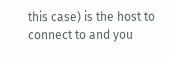this case) is the host to connect to and you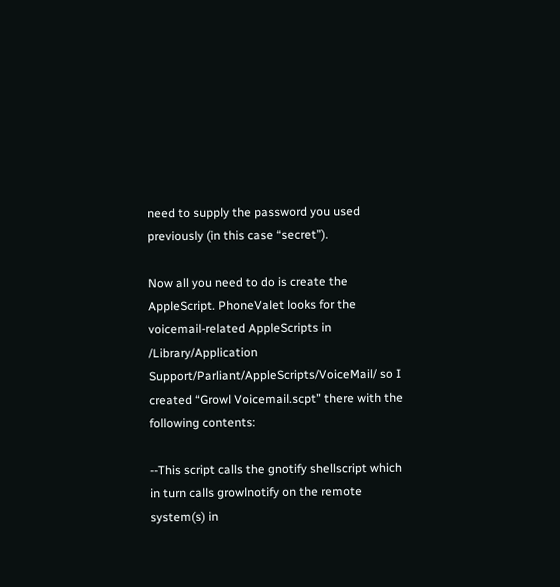need to supply the password you used previously (in this case “secret”).

Now all you need to do is create the AppleScript. PhoneValet looks for the voicemail-related AppleScripts in /Library/Application Support/Parliant/AppleScripts/VoiceMail/ so I created “Growl Voicemail.scpt” there with the following contents:

--This script calls the gnotify shellscript which in turn calls growlnotify on the remote system(s) in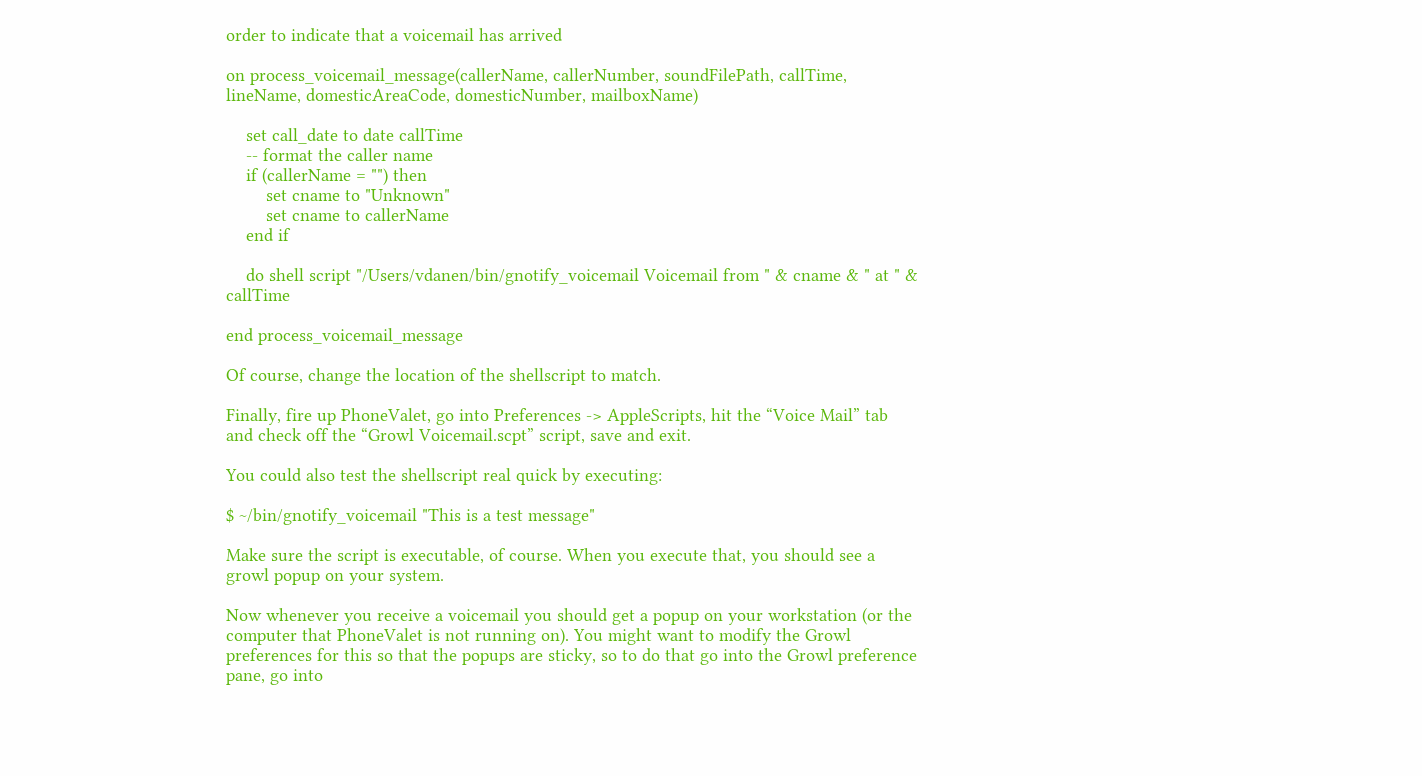order to indicate that a voicemail has arrived

on process_voicemail_message(callerName, callerNumber, soundFilePath, callTime, lineName, domesticAreaCode, domesticNumber, mailboxName)

    set call_date to date callTime
    -- format the caller name
    if (callerName = "") then
        set cname to "Unknown"
        set cname to callerName
    end if

    do shell script "/Users/vdanen/bin/gnotify_voicemail Voicemail from " & cname & " at " & callTime

end process_voicemail_message

Of course, change the location of the shellscript to match.

Finally, fire up PhoneValet, go into Preferences -> AppleScripts, hit the “Voice Mail” tab and check off the “Growl Voicemail.scpt” script, save and exit.

You could also test the shellscript real quick by executing:

$ ~/bin/gnotify_voicemail "This is a test message"

Make sure the script is executable, of course. When you execute that, you should see a growl popup on your system.

Now whenever you receive a voicemail you should get a popup on your workstation (or the computer that PhoneValet is not running on). You might want to modify the Growl preferences for this so that the popups are sticky, so to do that go into the Growl preference pane, go into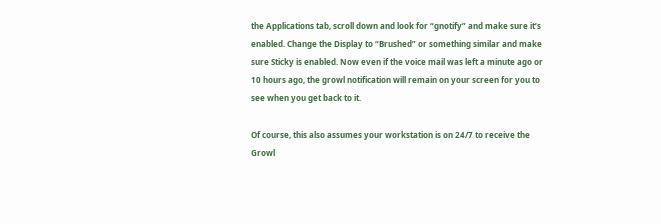the Applications tab, scroll down and look for “gnotify” and make sure it’s enabled. Change the Display to “Brushed” or something similar and make sure Sticky is enabled. Now even if the voice mail was left a minute ago or 10 hours ago, the growl notification will remain on your screen for you to see when you get back to it.

Of course, this also assumes your workstation is on 24/7 to receive the Growl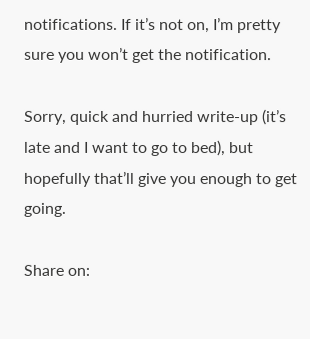notifications. If it’s not on, I’m pretty sure you won’t get the notification.

Sorry, quick and hurried write-up (it’s late and I want to go to bed), but hopefully that’ll give you enough to get going.

Share on: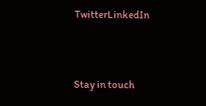TwitterLinkedIn




Stay in touch